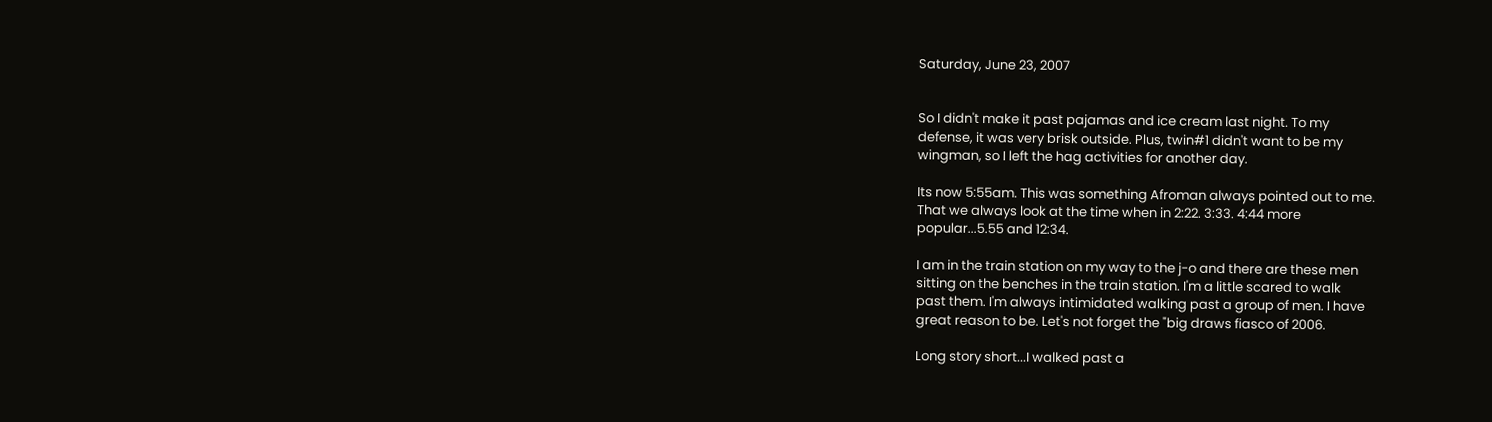Saturday, June 23, 2007


So I didn't make it past pajamas and ice cream last night. To my
defense, it was very brisk outside. Plus, twin#1 didn't want to be my
wingman, so I left the hag activities for another day.

Its now 5:55am. This was something Afroman always pointed out to me.
That we always look at the time when in 2:22. 3:33. 4:44 more
popular...5.55 and 12:34.

I am in the train station on my way to the j-o and there are these men
sitting on the benches in the train station. I'm a little scared to walk
past them. I'm always intimidated walking past a group of men. I have
great reason to be. Let's not forget the "big draws fiasco of 2006.

Long story short...I walked past a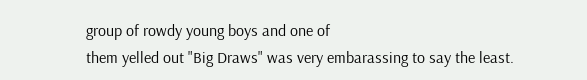group of rowdy young boys and one of
them yelled out "Big Draws" was very embarassing to say the least.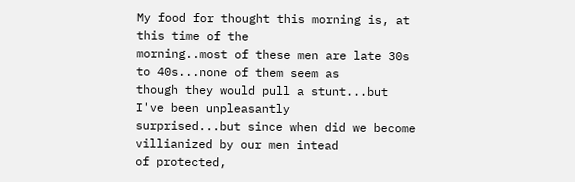My food for thought this morning is, at this time of the
morning..most of these men are late 30s to 40s...none of them seem as
though they would pull a stunt...but I've been unpleasantly
surprised...but since when did we become villianized by our men intead
of protected,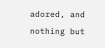adored, and nothing but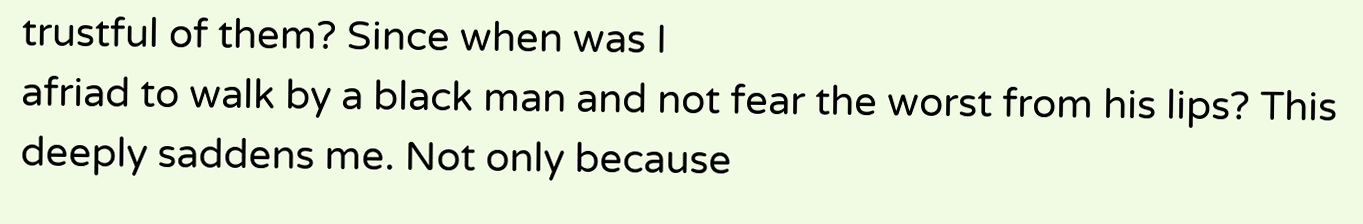trustful of them? Since when was I
afriad to walk by a black man and not fear the worst from his lips? This
deeply saddens me. Not only because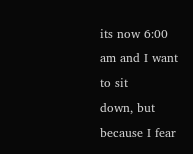its now 6:00 am and I want to sit
down, but because I fear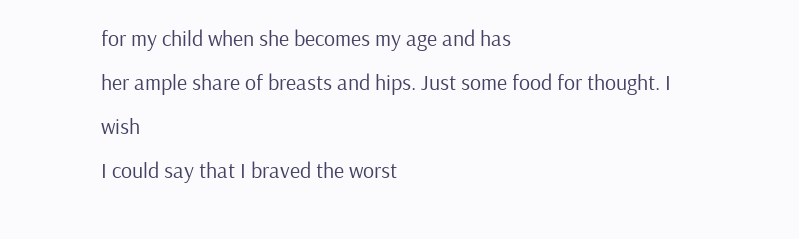for my child when she becomes my age and has
her ample share of breasts and hips. Just some food for thought. I wish
I could say that I braved the worst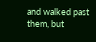and walked past them, but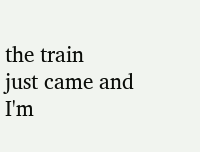the train
just came and I'm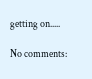getting on.....

No comments: